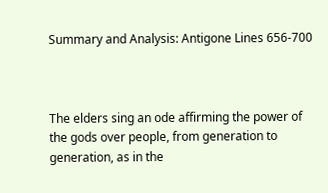Summary and Analysis: Antigone Lines 656-700



The elders sing an ode affirming the power of the gods over people, from generation to generation, as in the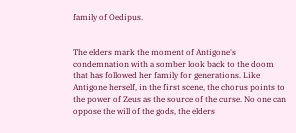family of Oedipus.


The elders mark the moment of Antigone's condemnation with a somber look back to the doom that has followed her family for generations. Like Antigone herself, in the first scene, the chorus points to the power of Zeus as the source of the curse. No one can oppose the will of the gods, the elders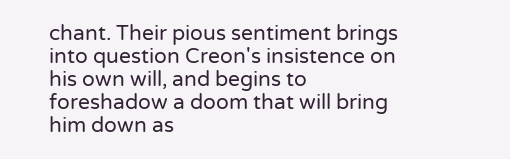chant. Their pious sentiment brings into question Creon's insistence on his own will, and begins to foreshadow a doom that will bring him down as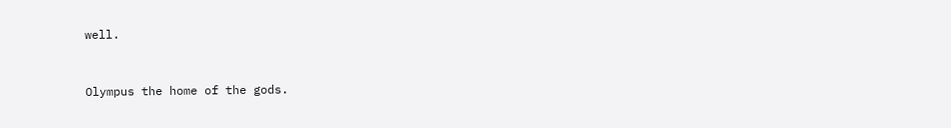well.


Olympus the home of the gods.